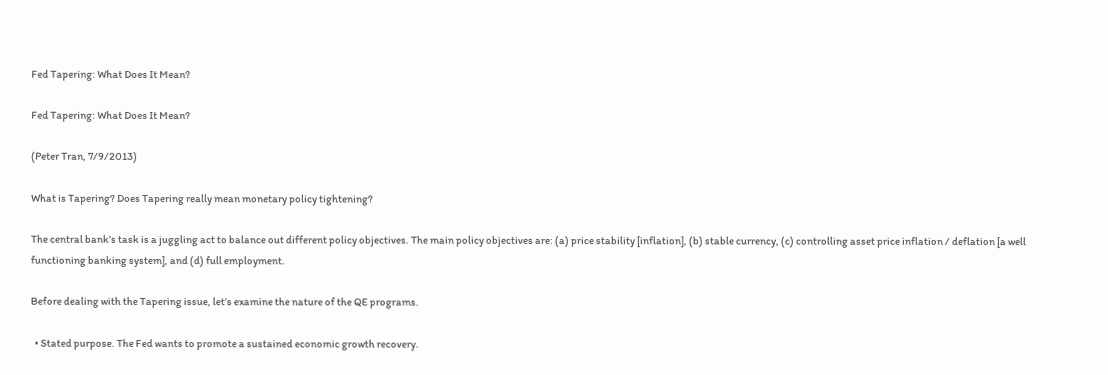Fed Tapering: What Does It Mean?

Fed Tapering: What Does It Mean?

(Peter Tran, 7/9/2013)

What is Tapering? Does Tapering really mean monetary policy tightening?

The central bank’s task is a juggling act to balance out different policy objectives. The main policy objectives are: (a) price stability [inflation], (b) stable currency, (c) controlling asset price inflation / deflation [a well functioning banking system], and (d) full employment.

Before dealing with the Tapering issue, let’s examine the nature of the QE programs.

  • Stated purpose. The Fed wants to promote a sustained economic growth recovery.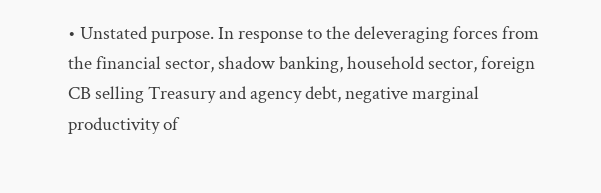• Unstated purpose. In response to the deleveraging forces from the financial sector, shadow banking, household sector, foreign CB selling Treasury and agency debt, negative marginal productivity of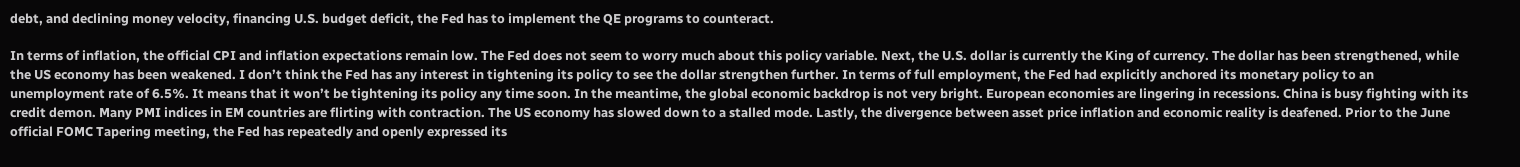debt, and declining money velocity, financing U.S. budget deficit, the Fed has to implement the QE programs to counteract.

In terms of inflation, the official CPI and inflation expectations remain low. The Fed does not seem to worry much about this policy variable. Next, the U.S. dollar is currently the King of currency. The dollar has been strengthened, while the US economy has been weakened. I don’t think the Fed has any interest in tightening its policy to see the dollar strengthen further. In terms of full employment, the Fed had explicitly anchored its monetary policy to an unemployment rate of 6.5%. It means that it won’t be tightening its policy any time soon. In the meantime, the global economic backdrop is not very bright. European economies are lingering in recessions. China is busy fighting with its credit demon. Many PMI indices in EM countries are flirting with contraction. The US economy has slowed down to a stalled mode. Lastly, the divergence between asset price inflation and economic reality is deafened. Prior to the June official FOMC Tapering meeting, the Fed has repeatedly and openly expressed its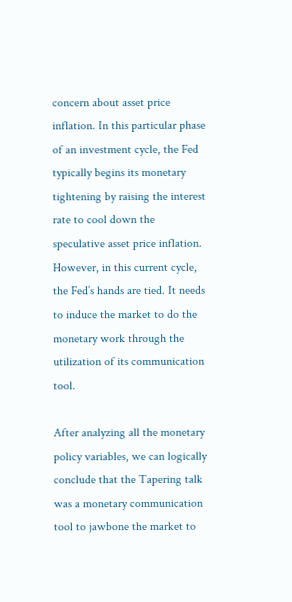concern about asset price inflation. In this particular phase of an investment cycle, the Fed typically begins its monetary tightening by raising the interest rate to cool down the speculative asset price inflation. However, in this current cycle, the Fed’s hands are tied. It needs to induce the market to do the monetary work through the utilization of its communication tool.

After analyzing all the monetary policy variables, we can logically conclude that the Tapering talk was a monetary communication tool to jawbone the market to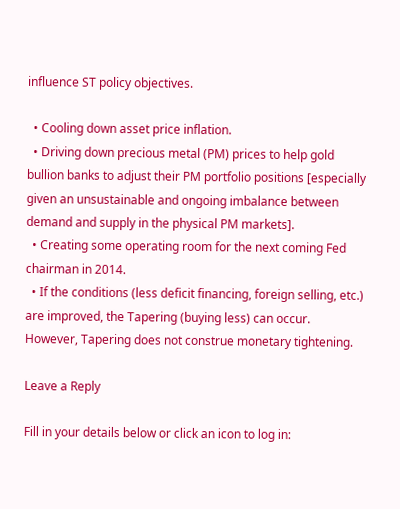influence ST policy objectives.

  • Cooling down asset price inflation.
  • Driving down precious metal (PM) prices to help gold bullion banks to adjust their PM portfolio positions [especially given an unsustainable and ongoing imbalance between demand and supply in the physical PM markets].
  • Creating some operating room for the next coming Fed chairman in 2014.
  • If the conditions (less deficit financing, foreign selling, etc.) are improved, the Tapering (buying less) can occur. However, Tapering does not construe monetary tightening.

Leave a Reply

Fill in your details below or click an icon to log in: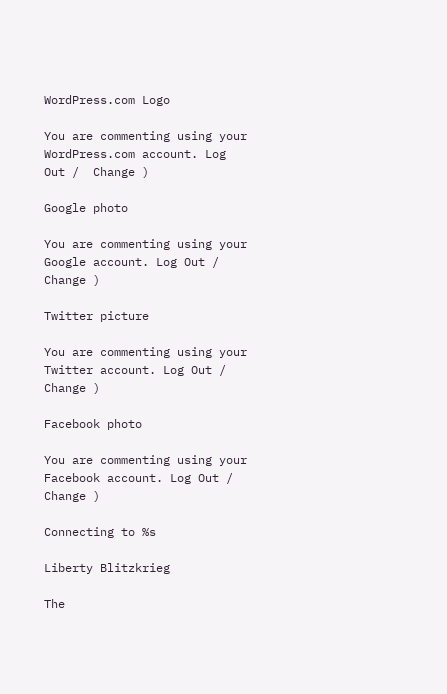WordPress.com Logo

You are commenting using your WordPress.com account. Log Out /  Change )

Google photo

You are commenting using your Google account. Log Out /  Change )

Twitter picture

You are commenting using your Twitter account. Log Out /  Change )

Facebook photo

You are commenting using your Facebook account. Log Out /  Change )

Connecting to %s

Liberty Blitzkrieg

The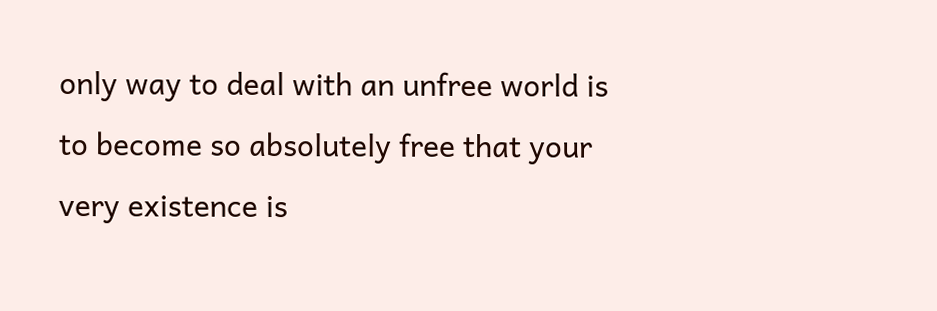only way to deal with an unfree world is to become so absolutely free that your very existence is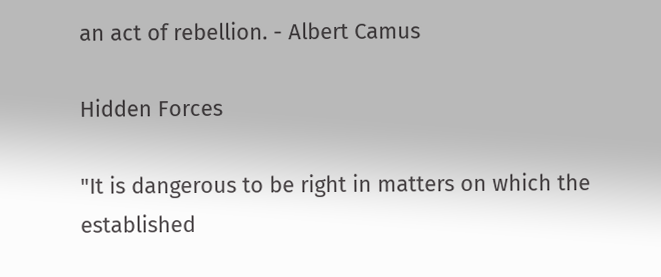an act of rebellion. - Albert Camus

Hidden Forces

"It is dangerous to be right in matters on which the established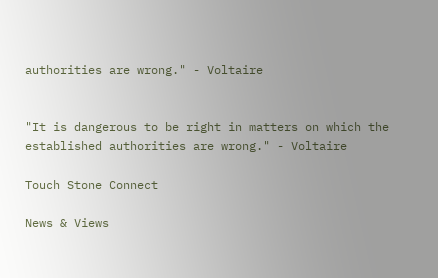authorities are wrong." - Voltaire


"It is dangerous to be right in matters on which the established authorities are wrong." - Voltaire

Touch Stone Connect

News & Views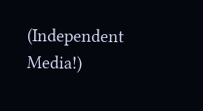(Independent Media!)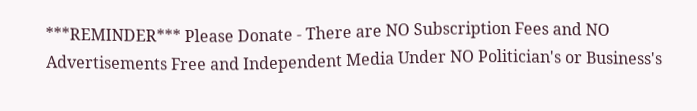***REMINDER*** Please Donate - There are NO Subscription Fees and NO Advertisements Free and Independent Media Under NO Politician's or Business's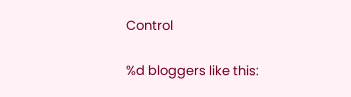Control

%d bloggers like this: